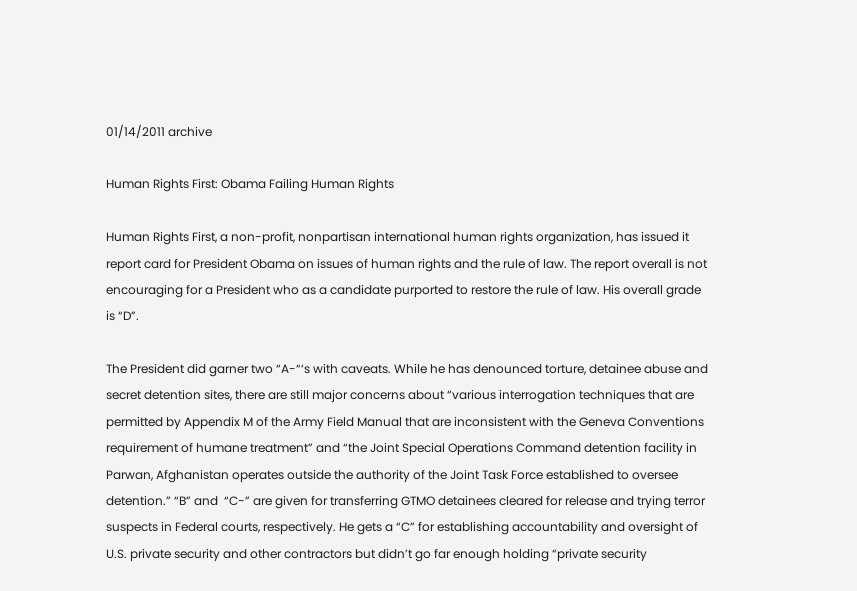01/14/2011 archive

Human Rights First: Obama Failing Human Rights

Human Rights First, a non-profit, nonpartisan international human rights organization, has issued it report card for President Obama on issues of human rights and the rule of law. The report overall is not encouraging for a President who as a candidate purported to restore the rule of law. His overall grade is “D”.

The President did garner two “A-“‘s with caveats. While he has denounced torture, detainee abuse and secret detention sites, there are still major concerns about “various interrogation techniques that are permitted by Appendix M of the Army Field Manual that are inconsistent with the Geneva Conventions requirement of humane treatment” and “the Joint Special Operations Command detention facility in Parwan, Afghanistan operates outside the authority of the Joint Task Force established to oversee detention.” “B” and  “C-” are given for transferring GTMO detainees cleared for release and trying terror suspects in Federal courts, respectively. He gets a “C” for establishing accountability and oversight of U.S. private security and other contractors but didn’t go far enough holding “private security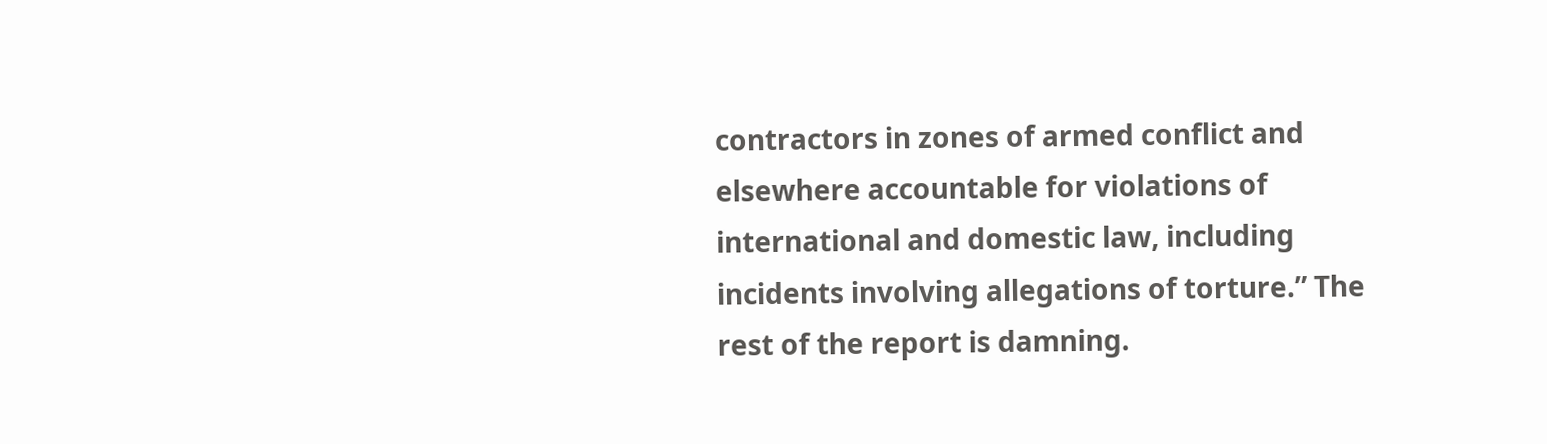contractors in zones of armed conflict and elsewhere accountable for violations of international and domestic law, including incidents involving allegations of torture.” The rest of the report is damning.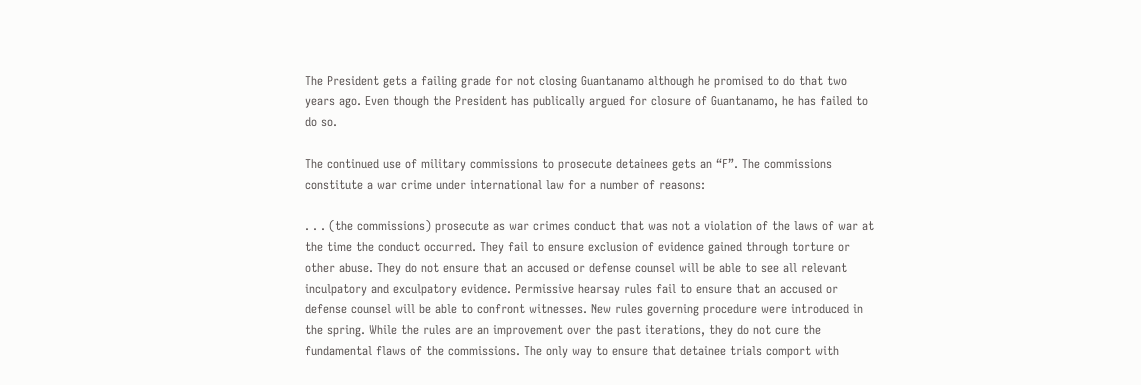The President gets a failing grade for not closing Guantanamo although he promised to do that two years ago. Even though the President has publically argued for closure of Guantanamo, he has failed to do so.

The continued use of military commissions to prosecute detainees gets an “F”. The commissions constitute a war crime under international law for a number of reasons:

. . . (the commissions) prosecute as war crimes conduct that was not a violation of the laws of war at the time the conduct occurred. They fail to ensure exclusion of evidence gained through torture or other abuse. They do not ensure that an accused or defense counsel will be able to see all relevant inculpatory and exculpatory evidence. Permissive hearsay rules fail to ensure that an accused or defense counsel will be able to confront witnesses. New rules governing procedure were introduced in the spring. While the rules are an improvement over the past iterations, they do not cure the fundamental flaws of the commissions. The only way to ensure that detainee trials comport with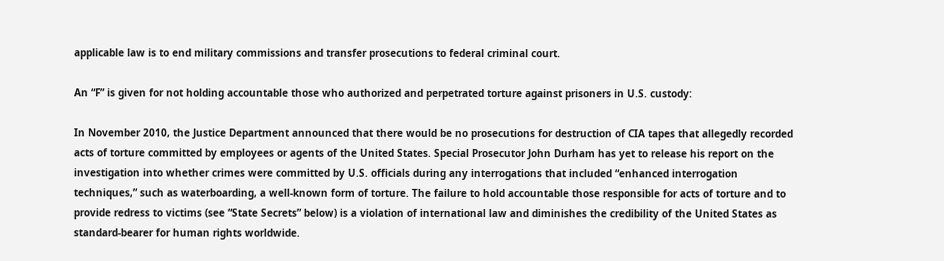applicable law is to end military commissions and transfer prosecutions to federal criminal court.

An “F” is given for not holding accountable those who authorized and perpetrated torture against prisoners in U.S. custody:

In November 2010, the Justice Department announced that there would be no prosecutions for destruction of CIA tapes that allegedly recorded acts of torture committed by employees or agents of the United States. Special Prosecutor John Durham has yet to release his report on the investigation into whether crimes were committed by U.S. officials during any interrogations that included “enhanced interrogation techniques,” such as waterboarding, a well-known form of torture. The failure to hold accountable those responsible for acts of torture and to provide redress to victims (see “State Secrets” below) is a violation of international law and diminishes the credibility of the United States as standard-bearer for human rights worldwide.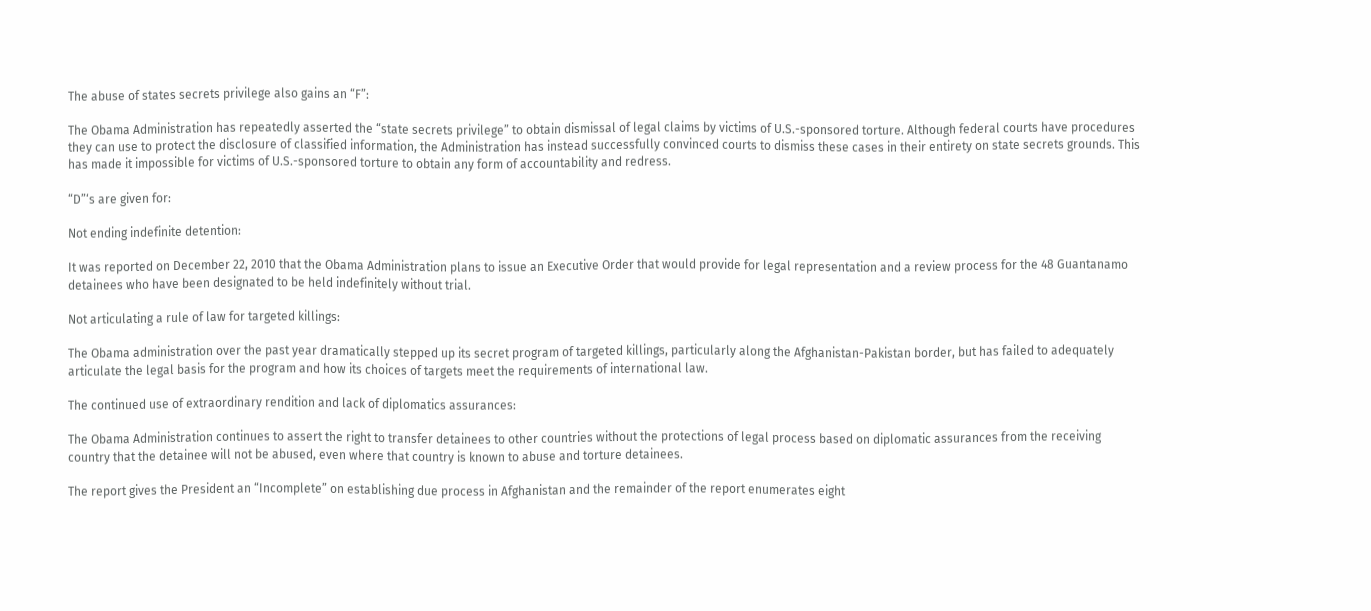The abuse of states secrets privilege also gains an “F”:

The Obama Administration has repeatedly asserted the “state secrets privilege” to obtain dismissal of legal claims by victims of U.S.-sponsored torture. Although federal courts have procedures they can use to protect the disclosure of classified information, the Administration has instead successfully convinced courts to dismiss these cases in their entirety on state secrets grounds. This has made it impossible for victims of U.S.-sponsored torture to obtain any form of accountability and redress.

“D”‘s are given for:

Not ending indefinite detention:

It was reported on December 22, 2010 that the Obama Administration plans to issue an Executive Order that would provide for legal representation and a review process for the 48 Guantanamo detainees who have been designated to be held indefinitely without trial.

Not articulating a rule of law for targeted killings:

The Obama administration over the past year dramatically stepped up its secret program of targeted killings, particularly along the Afghanistan-Pakistan border, but has failed to adequately articulate the legal basis for the program and how its choices of targets meet the requirements of international law.

The continued use of extraordinary rendition and lack of diplomatics assurances:

The Obama Administration continues to assert the right to transfer detainees to other countries without the protections of legal process based on diplomatic assurances from the receiving country that the detainee will not be abused, even where that country is known to abuse and torture detainees.

The report gives the President an “Incomplete” on establishing due process in Afghanistan and the remainder of the report enumerates eight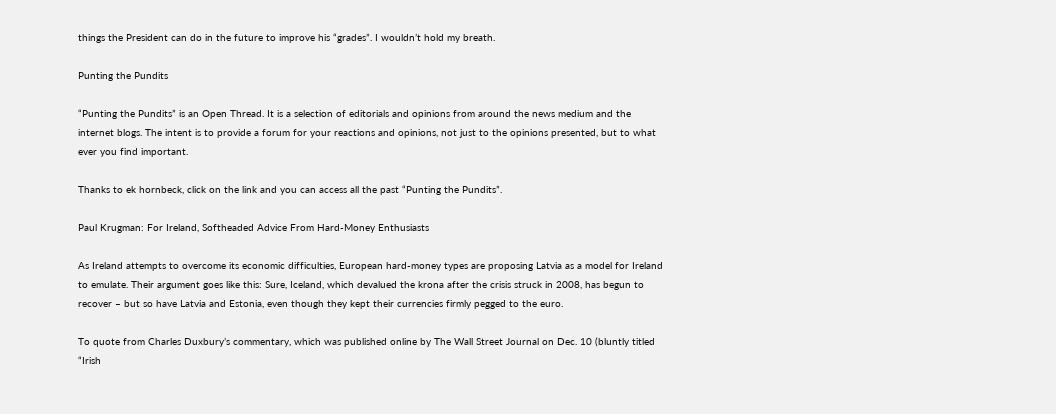things the President can do in the future to improve his “grades”. I wouldn’t hold my breath.

Punting the Pundits

“Punting the Pundits” is an Open Thread. It is a selection of editorials and opinions from around the news medium and the internet blogs. The intent is to provide a forum for your reactions and opinions, not just to the opinions presented, but to what ever you find important.

Thanks to ek hornbeck, click on the link and you can access all the past “Punting the Pundits”.

Paul Krugman: For Ireland, Softheaded Advice From Hard-Money Enthusiasts

As Ireland attempts to overcome its economic difficulties, European hard-money types are proposing Latvia as a model for Ireland to emulate. Their argument goes like this: Sure, Iceland, which devalued the krona after the crisis struck in 2008, has begun to recover – but so have Latvia and Estonia, even though they kept their currencies firmly pegged to the euro.

To quote from Charles Duxbury’s commentary, which was published online by The Wall Street Journal on Dec. 10 (bluntly titled “Irish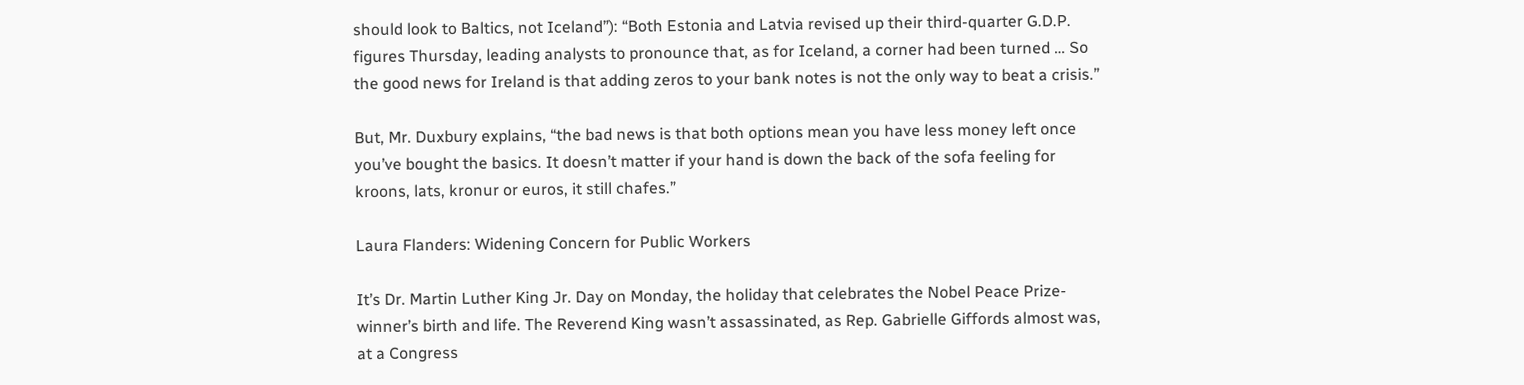should look to Baltics, not Iceland”): “Both Estonia and Latvia revised up their third-quarter G.D.P. figures Thursday, leading analysts to pronounce that, as for Iceland, a corner had been turned … So the good news for Ireland is that adding zeros to your bank notes is not the only way to beat a crisis.”

But, Mr. Duxbury explains, “the bad news is that both options mean you have less money left once you’ve bought the basics. It doesn’t matter if your hand is down the back of the sofa feeling for kroons, lats, kronur or euros, it still chafes.”

Laura Flanders: Widening Concern for Public Workers

It’s Dr. Martin Luther King Jr. Day on Monday, the holiday that celebrates the Nobel Peace Prize-winner’s birth and life. The Reverend King wasn’t assassinated, as Rep. Gabrielle Giffords almost was, at a Congress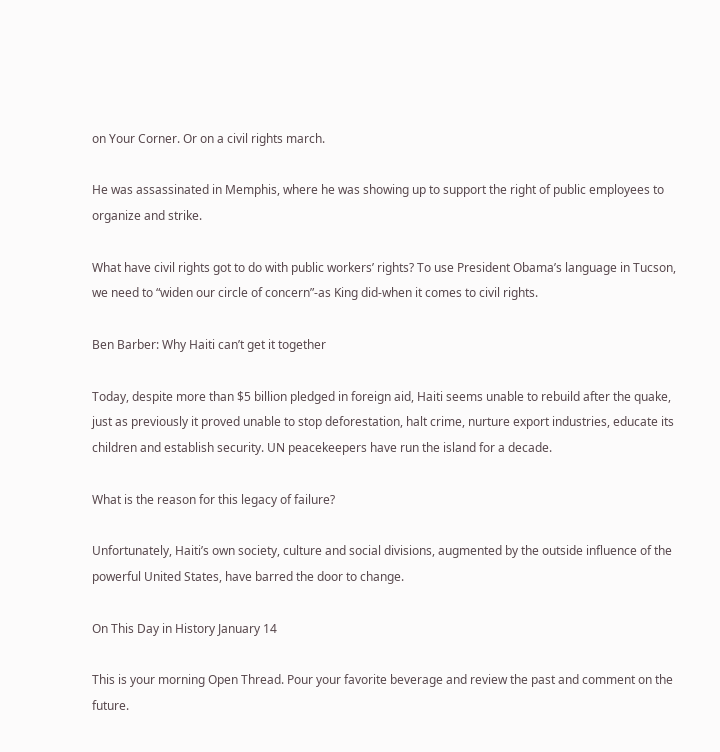on Your Corner. Or on a civil rights march.

He was assassinated in Memphis, where he was showing up to support the right of public employees to organize and strike.

What have civil rights got to do with public workers’ rights? To use President Obama’s language in Tucson, we need to “widen our circle of concern”-as King did-when it comes to civil rights.

Ben Barber: Why Haiti can’t get it together

Today, despite more than $5 billion pledged in foreign aid, Haiti seems unable to rebuild after the quake, just as previously it proved unable to stop deforestation, halt crime, nurture export industries, educate its children and establish security. UN peacekeepers have run the island for a decade.

What is the reason for this legacy of failure?

Unfortunately, Haiti’s own society, culture and social divisions, augmented by the outside influence of the powerful United States, have barred the door to change.

On This Day in History January 14

This is your morning Open Thread. Pour your favorite beverage and review the past and comment on the future.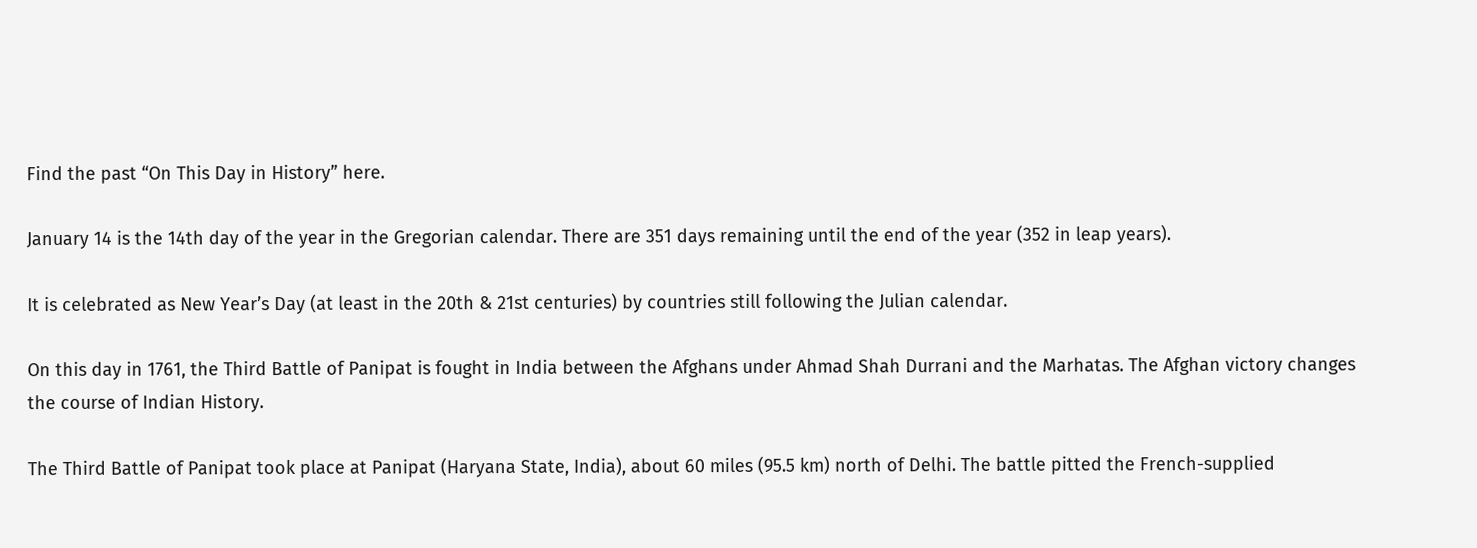Find the past “On This Day in History” here.

January 14 is the 14th day of the year in the Gregorian calendar. There are 351 days remaining until the end of the year (352 in leap years).

It is celebrated as New Year’s Day (at least in the 20th & 21st centuries) by countries still following the Julian calendar.

On this day in 1761, the Third Battle of Panipat is fought in India between the Afghans under Ahmad Shah Durrani and the Marhatas. The Afghan victory changes the course of Indian History.

The Third Battle of Panipat took place at Panipat (Haryana State, India), about 60 miles (95.5 km) north of Delhi. The battle pitted the French-supplied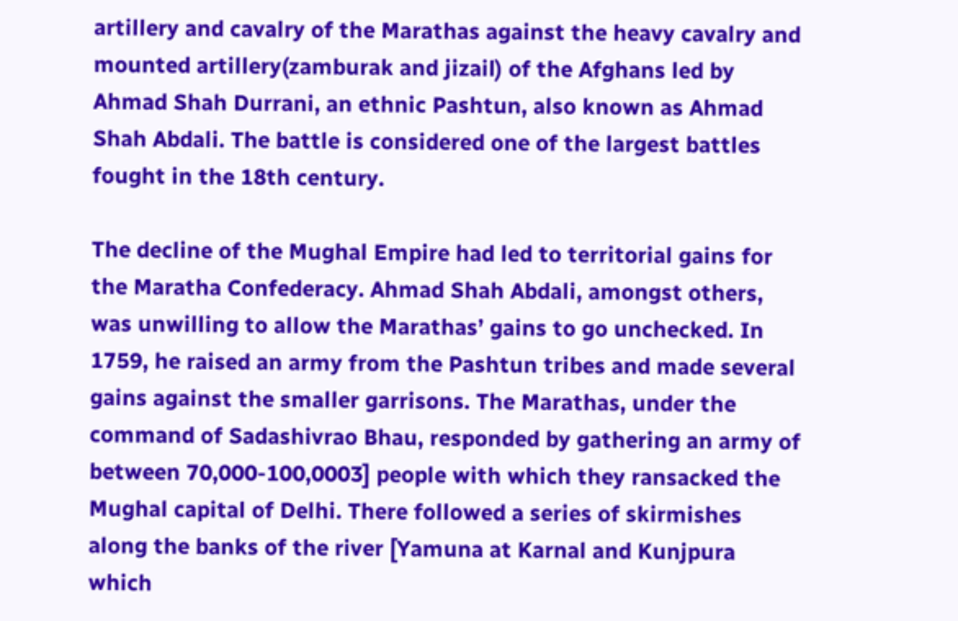artillery and cavalry of the Marathas against the heavy cavalry and mounted artillery(zamburak and jizail) of the Afghans led by Ahmad Shah Durrani, an ethnic Pashtun, also known as Ahmad Shah Abdali. The battle is considered one of the largest battles fought in the 18th century.

The decline of the Mughal Empire had led to territorial gains for the Maratha Confederacy. Ahmad Shah Abdali, amongst others, was unwilling to allow the Marathas’ gains to go unchecked. In 1759, he raised an army from the Pashtun tribes and made several gains against the smaller garrisons. The Marathas, under the command of Sadashivrao Bhau, responded by gathering an army of between 70,000-100,0003] people with which they ransacked the Mughal capital of Delhi. There followed a series of skirmishes along the banks of the river [Yamuna at Karnal and Kunjpura which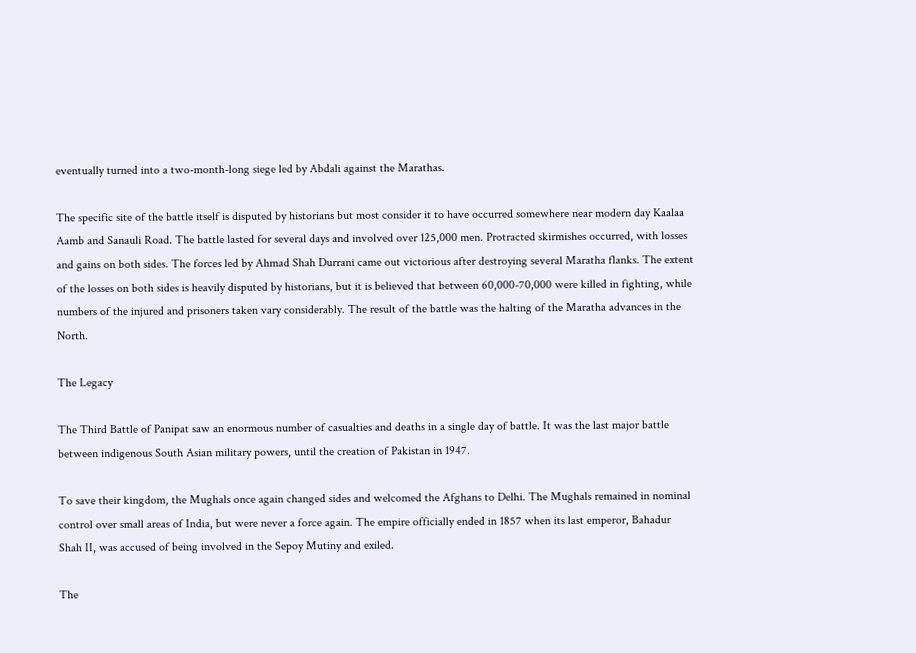eventually turned into a two-month-long siege led by Abdali against the Marathas.

The specific site of the battle itself is disputed by historians but most consider it to have occurred somewhere near modern day Kaalaa Aamb and Sanauli Road. The battle lasted for several days and involved over 125,000 men. Protracted skirmishes occurred, with losses and gains on both sides. The forces led by Ahmad Shah Durrani came out victorious after destroying several Maratha flanks. The extent of the losses on both sides is heavily disputed by historians, but it is believed that between 60,000-70,000 were killed in fighting, while numbers of the injured and prisoners taken vary considerably. The result of the battle was the halting of the Maratha advances in the North.

The Legacy

The Third Battle of Panipat saw an enormous number of casualties and deaths in a single day of battle. It was the last major battle between indigenous South Asian military powers, until the creation of Pakistan in 1947.

To save their kingdom, the Mughals once again changed sides and welcomed the Afghans to Delhi. The Mughals remained in nominal control over small areas of India, but were never a force again. The empire officially ended in 1857 when its last emperor, Bahadur Shah II, was accused of being involved in the Sepoy Mutiny and exiled.

The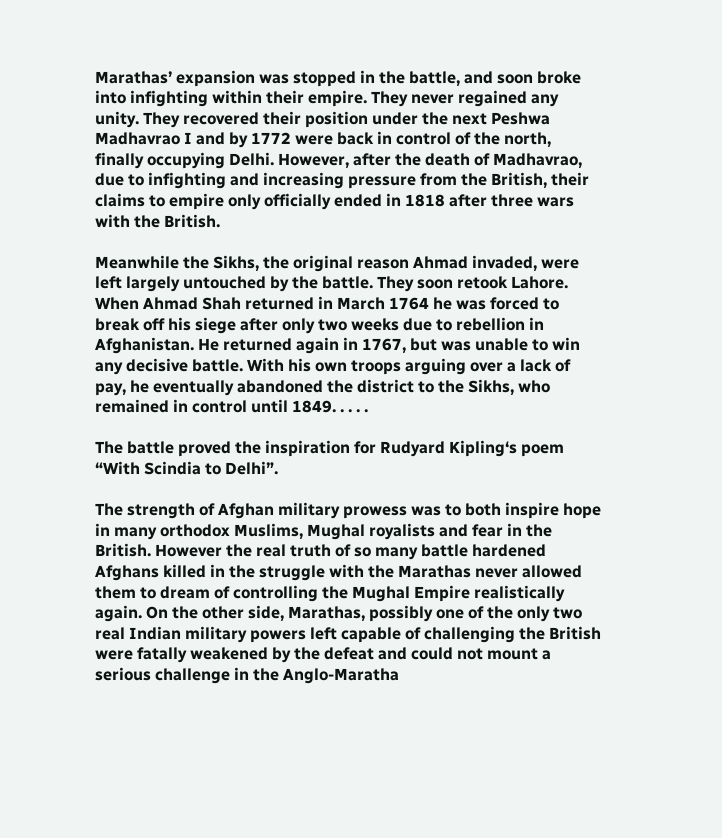Marathas’ expansion was stopped in the battle, and soon broke into infighting within their empire. They never regained any unity. They recovered their position under the next Peshwa Madhavrao I and by 1772 were back in control of the north, finally occupying Delhi. However, after the death of Madhavrao, due to infighting and increasing pressure from the British, their claims to empire only officially ended in 1818 after three wars with the British.

Meanwhile the Sikhs, the original reason Ahmad invaded, were left largely untouched by the battle. They soon retook Lahore. When Ahmad Shah returned in March 1764 he was forced to break off his siege after only two weeks due to rebellion in Afghanistan. He returned again in 1767, but was unable to win any decisive battle. With his own troops arguing over a lack of pay, he eventually abandoned the district to the Sikhs, who remained in control until 1849. . . . .

The battle proved the inspiration for Rudyard Kipling‘s poem “With Scindia to Delhi”.

The strength of Afghan military prowess was to both inspire hope in many orthodox Muslims, Mughal royalists and fear in the British. However the real truth of so many battle hardened Afghans killed in the struggle with the Marathas never allowed them to dream of controlling the Mughal Empire realistically again. On the other side, Marathas, possibly one of the only two real Indian military powers left capable of challenging the British were fatally weakened by the defeat and could not mount a serious challenge in the Anglo-Maratha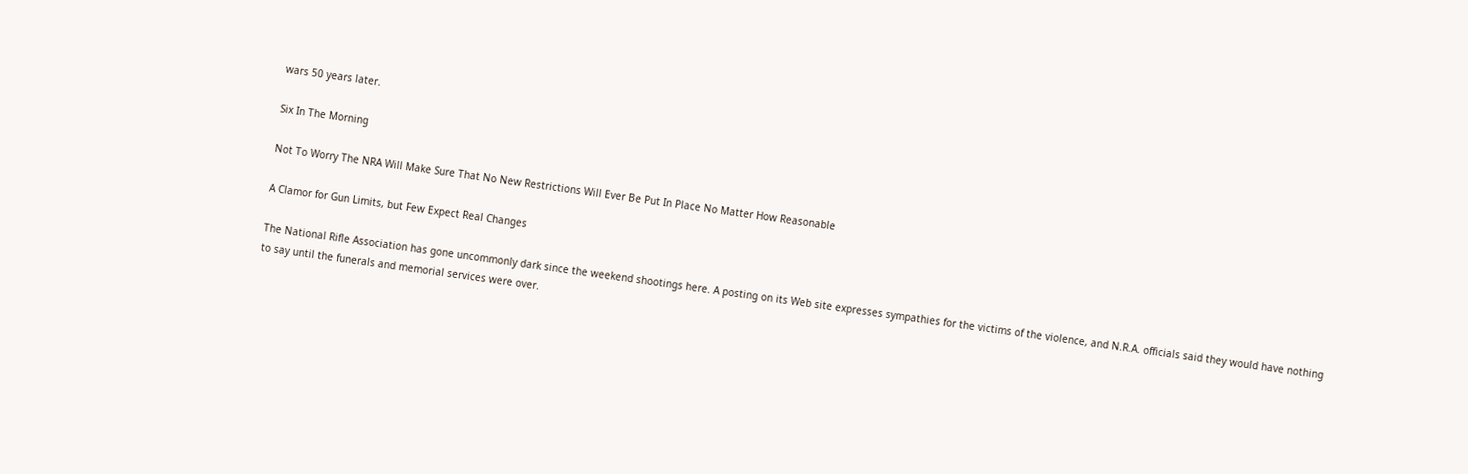wars 50 years later.

Six In The Morning

Not To Worry The NRA Will Make Sure That No New Restrictions Will Ever Be Put In Place No Matter How Reasonable

A Clamor for Gun Limits, but Few Expect Real Changes

The National Rifle Association has gone uncommonly dark since the weekend shootings here. A posting on its Web site expresses sympathies for the victims of the violence, and N.R.A. officials said they would have nothing to say until the funerals and memorial services were over.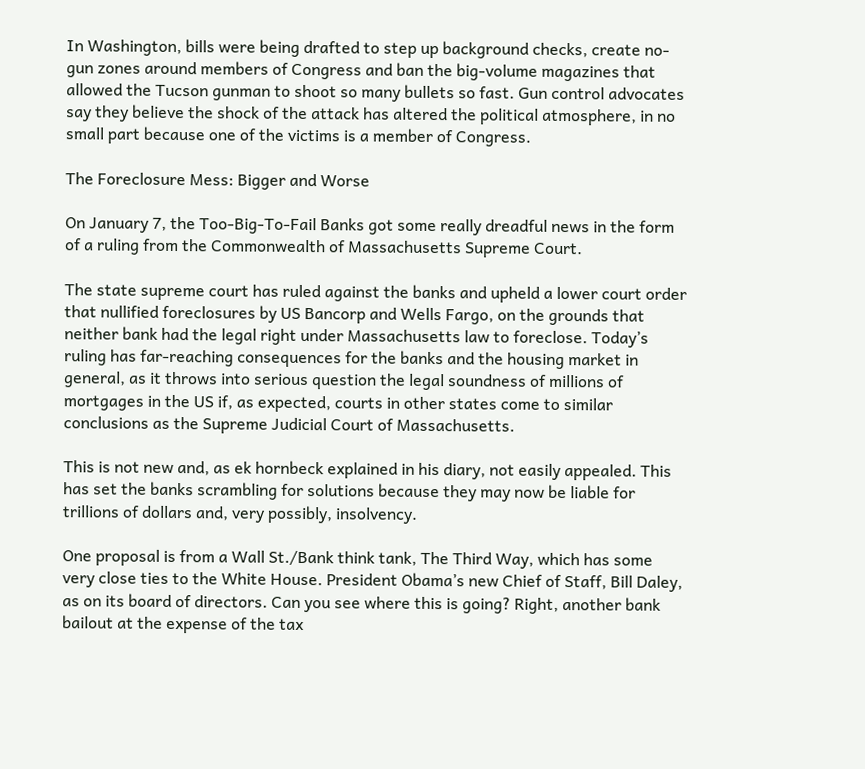In Washington, bills were being drafted to step up background checks, create no-gun zones around members of Congress and ban the big-volume magazines that allowed the Tucson gunman to shoot so many bullets so fast. Gun control advocates say they believe the shock of the attack has altered the political atmosphere, in no small part because one of the victims is a member of Congress.

The Foreclosure Mess: Bigger and Worse

On January 7, the Too-Big-To-Fail Banks got some really dreadful news in the form of a ruling from the Commonwealth of Massachusetts Supreme Court.

The state supreme court has ruled against the banks and upheld a lower court order that nullified foreclosures by US Bancorp and Wells Fargo, on the grounds that neither bank had the legal right under Massachusetts law to foreclose. Today’s ruling has far-reaching consequences for the banks and the housing market in general, as it throws into serious question the legal soundness of millions of mortgages in the US if, as expected, courts in other states come to similar conclusions as the Supreme Judicial Court of Massachusetts.

This is not new and, as ek hornbeck explained in his diary, not easily appealed. This has set the banks scrambling for solutions because they may now be liable for trillions of dollars and, very possibly, insolvency.

One proposal is from a Wall St./Bank think tank, The Third Way, which has some very close ties to the White House. President Obama’s new Chief of Staff, Bill Daley, as on its board of directors. Can you see where this is going? Right, another bank bailout at the expense of the tax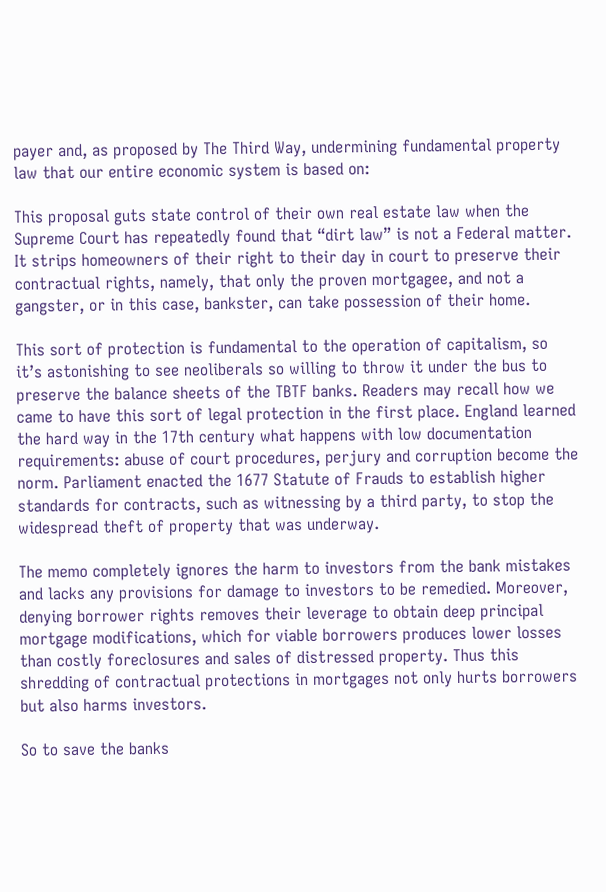payer and, as proposed by The Third Way, undermining fundamental property law that our entire economic system is based on:

This proposal guts state control of their own real estate law when the Supreme Court has repeatedly found that “dirt law” is not a Federal matter. It strips homeowners of their right to their day in court to preserve their contractual rights, namely, that only the proven mortgagee, and not a gangster, or in this case, bankster, can take possession of their home.

This sort of protection is fundamental to the operation of capitalism, so it’s astonishing to see neoliberals so willing to throw it under the bus to preserve the balance sheets of the TBTF banks. Readers may recall how we came to have this sort of legal protection in the first place. England learned the hard way in the 17th century what happens with low documentation requirements: abuse of court procedures, perjury and corruption become the norm. Parliament enacted the 1677 Statute of Frauds to establish higher standards for contracts, such as witnessing by a third party, to stop the widespread theft of property that was underway.

The memo completely ignores the harm to investors from the bank mistakes and lacks any provisions for damage to investors to be remedied. Moreover, denying borrower rights removes their leverage to obtain deep principal mortgage modifications, which for viable borrowers produces lower losses than costly foreclosures and sales of distressed property. Thus this shredding of contractual protections in mortgages not only hurts borrowers but also harms investors.

So to save the banks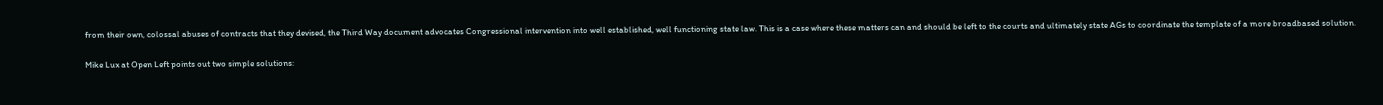from their own, colossal abuses of contracts that they devised, the Third Way document advocates Congressional intervention into well established, well functioning state law. This is a case where these matters can and should be left to the courts and ultimately state AGs to coordinate the template of a more broadbased solution.

Mike Lux at Open Left points out two simple solutions: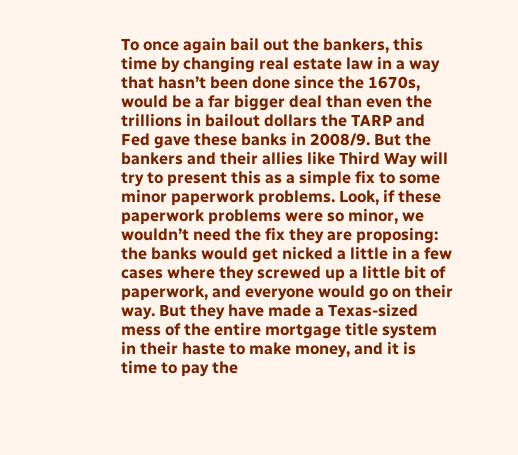To once again bail out the bankers, this time by changing real estate law in a way that hasn’t been done since the 1670s, would be a far bigger deal than even the trillions in bailout dollars the TARP and Fed gave these banks in 2008/9. But the bankers and their allies like Third Way will try to present this as a simple fix to some minor paperwork problems. Look, if these paperwork problems were so minor, we wouldn’t need the fix they are proposing: the banks would get nicked a little in a few cases where they screwed up a little bit of paperwork, and everyone would go on their way. But they have made a Texas-sized mess of the entire mortgage title system in their haste to make money, and it is time to pay the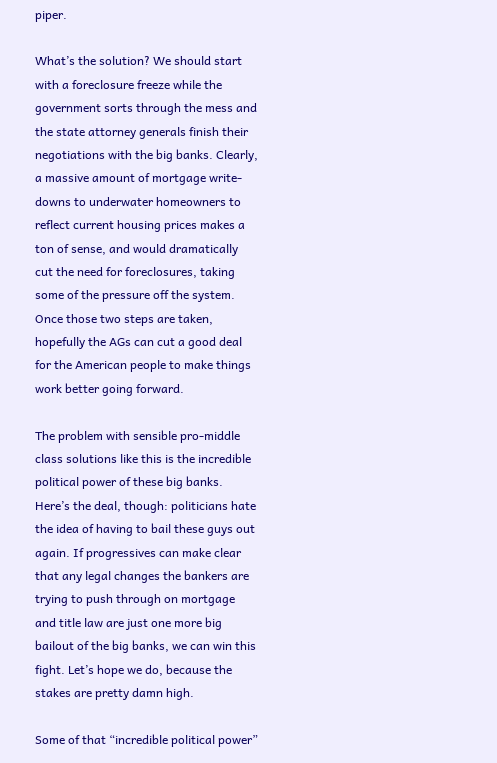piper.

What’s the solution? We should start with a foreclosure freeze while the government sorts through the mess and the state attorney generals finish their negotiations with the big banks. Clearly, a massive amount of mortgage write-downs to underwater homeowners to reflect current housing prices makes a ton of sense, and would dramatically cut the need for foreclosures, taking some of the pressure off the system. Once those two steps are taken, hopefully the AGs can cut a good deal for the American people to make things work better going forward.

The problem with sensible pro-middle class solutions like this is the incredible political power of these big banks. Here’s the deal, though: politicians hate the idea of having to bail these guys out again. If progressives can make clear that any legal changes the bankers are trying to push through on mortgage and title law are just one more big bailout of the big banks, we can win this fight. Let’s hope we do, because the stakes are pretty damn high.

Some of that “incredible political power”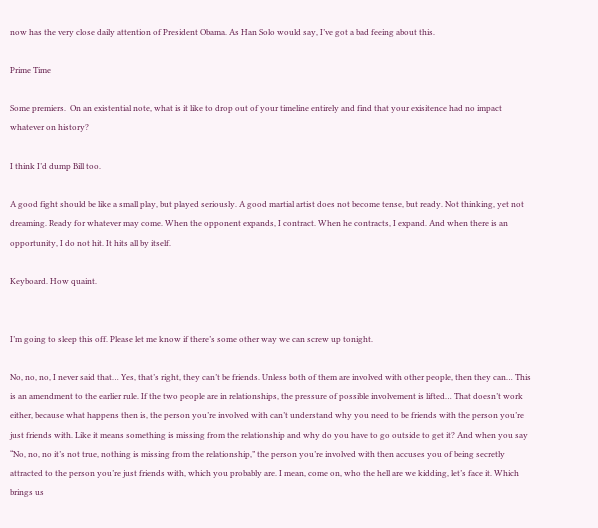now has the very close daily attention of President Obama. As Han Solo would say, I’ve got a bad feeing about this.

Prime Time

Some premiers.  On an existential note, what is it like to drop out of your timeline entirely and find that your exisitence had no impact whatever on history?

I think I’d dump Bill too.

A good fight should be like a small play, but played seriously. A good martial artist does not become tense, but ready. Not thinking, yet not dreaming. Ready for whatever may come. When the opponent expands, I contract. When he contracts, I expand. And when there is an opportunity, I do not hit. It hits all by itself.

Keyboard. How quaint.


I’m going to sleep this off. Please let me know if there’s some other way we can screw up tonight.

No, no, no, I never said that… Yes, that’s right, they can’t be friends. Unless both of them are involved with other people, then they can… This is an amendment to the earlier rule. If the two people are in relationships, the pressure of possible involvement is lifted… That doesn’t work either, because what happens then is, the person you’re involved with can’t understand why you need to be friends with the person you’re just friends with. Like it means something is missing from the relationship and why do you have to go outside to get it? And when you say “No, no, no it’s not true, nothing is missing from the relationship,” the person you’re involved with then accuses you of being secretly attracted to the person you’re just friends with, which you probably are. I mean, come on, who the hell are we kidding, let’s face it. Which brings us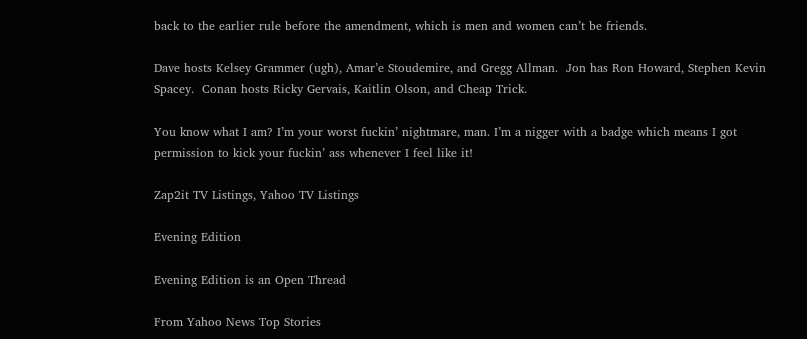back to the earlier rule before the amendment, which is men and women can’t be friends.

Dave hosts Kelsey Grammer (ugh), Amar’e Stoudemire, and Gregg Allman.  Jon has Ron Howard, Stephen Kevin Spacey.  Conan hosts Ricky Gervais, Kaitlin Olson, and Cheap Trick.

You know what I am? I’m your worst fuckin’ nightmare, man. I’m a nigger with a badge which means I got permission to kick your fuckin’ ass whenever I feel like it!

Zap2it TV Listings, Yahoo TV Listings

Evening Edition

Evening Edition is an Open Thread

From Yahoo News Top Stories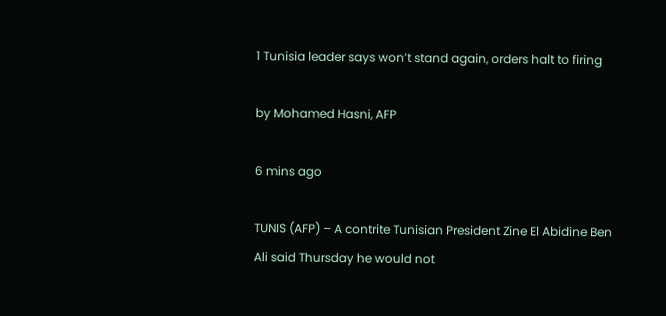1 Tunisia leader says won’t stand again, orders halt to firing

by Mohamed Hasni, AFP

6 mins ago

TUNIS (AFP) – A contrite Tunisian President Zine El Abidine Ben Ali said Thursday he would not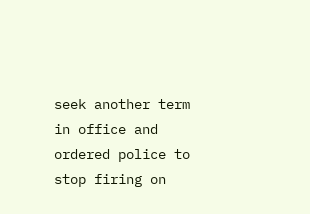seek another term in office and ordered police to stop firing on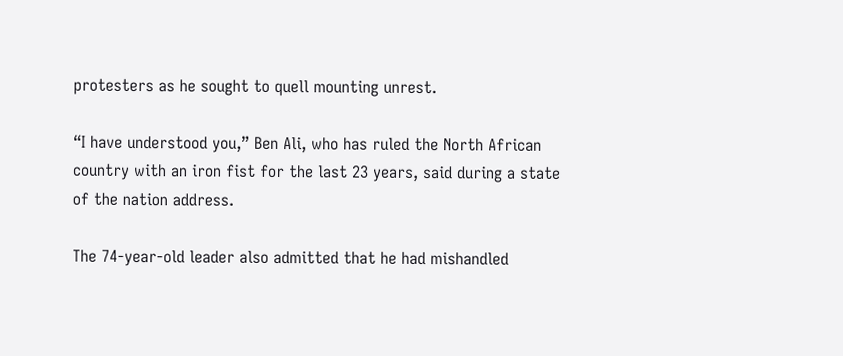protesters as he sought to quell mounting unrest.

“I have understood you,” Ben Ali, who has ruled the North African country with an iron fist for the last 23 years, said during a state of the nation address.

The 74-year-old leader also admitted that he had mishandled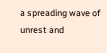a spreading wave of unrest and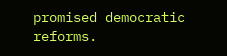promised democratic reforms.